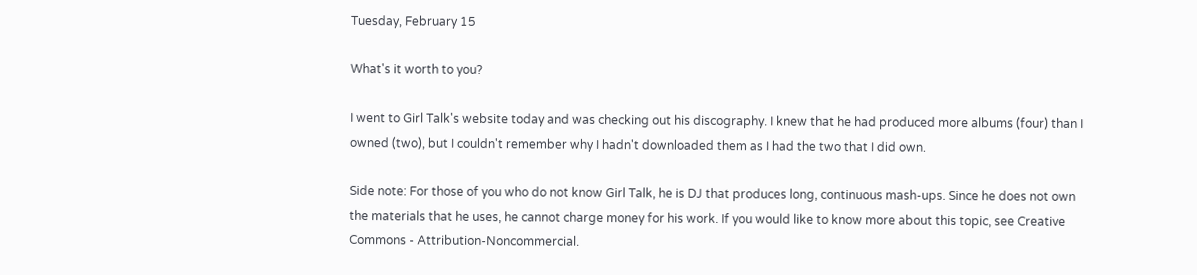Tuesday, February 15

What's it worth to you?

I went to Girl Talk's website today and was checking out his discography. I knew that he had produced more albums (four) than I owned (two), but I couldn't remember why I hadn't downloaded them as I had the two that I did own.

Side note: For those of you who do not know Girl Talk, he is DJ that produces long, continuous mash-ups. Since he does not own the materials that he uses, he cannot charge money for his work. If you would like to know more about this topic, see Creative Commons - Attribution-Noncommercial.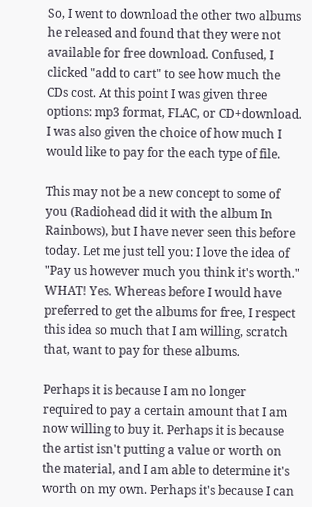So, I went to download the other two albums he released and found that they were not available for free download. Confused, I clicked "add to cart" to see how much the CDs cost. At this point I was given three options: mp3 format, FLAC, or CD+download. I was also given the choice of how much I would like to pay for the each type of file.

This may not be a new concept to some of you (Radiohead did it with the album In Rainbows), but I have never seen this before today. Let me just tell you: I love the idea of "Pay us however much you think it's worth." WHAT! Yes. Whereas before I would have preferred to get the albums for free, I respect this idea so much that I am willing, scratch that, want to pay for these albums.

Perhaps it is because I am no longer required to pay a certain amount that I am now willing to buy it. Perhaps it is because the artist isn't putting a value or worth on the material, and I am able to determine it's worth on my own. Perhaps it's because I can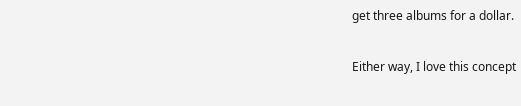get three albums for a dollar.

Either way, I love this concept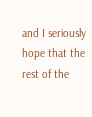and I seriously hope that the rest of the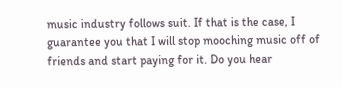music industry follows suit. If that is the case, I guarantee you that I will stop mooching music off of friends and start paying for it. Do you hear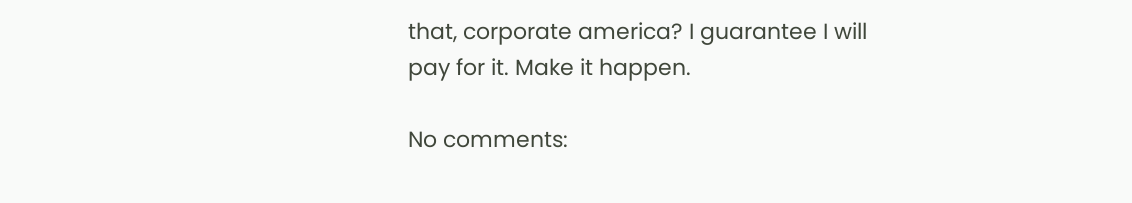that, corporate america? I guarantee I will pay for it. Make it happen.

No comments: